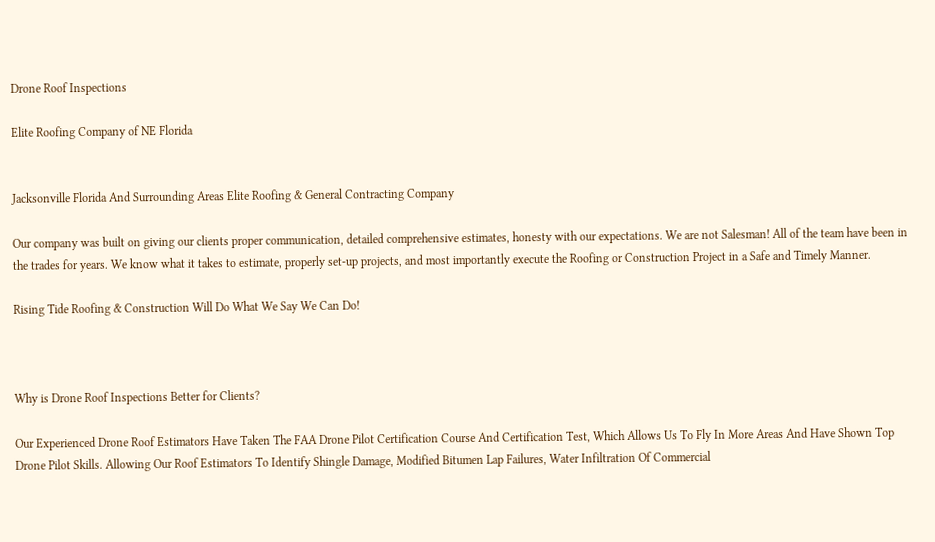Drone Roof Inspections

Elite Roofing Company of NE Florida


Jacksonville Florida And Surrounding Areas Elite Roofing & General Contracting Company

Our company was built on giving our clients proper communication, detailed comprehensive estimates, honesty with our expectations. We are not Salesman! All of the team have been in the trades for years. We know what it takes to estimate, properly set-up projects, and most importantly execute the Roofing or Construction Project in a Safe and Timely Manner.

Rising Tide Roofing & Construction Will Do What We Say We Can Do!



Why is Drone Roof Inspections Better for Clients?

Our Experienced Drone Roof Estimators Have Taken The FAA Drone Pilot Certification Course And Certification Test, Which Allows Us To Fly In More Areas And Have Shown Top Drone Pilot Skills. Allowing Our Roof Estimators To Identify Shingle Damage, Modified Bitumen Lap Failures, Water Infiltration Of Commercial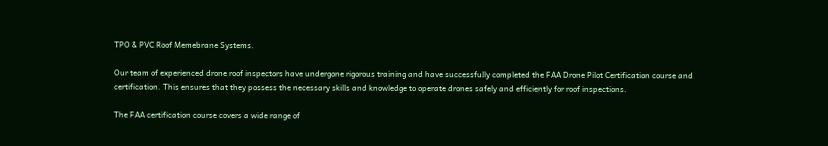TPO & PVC Roof Memebrane Systems.

Our team of experienced drone roof inspectors have undergone rigorous training and have successfully completed the FAA Drone Pilot Certification course and certification. This ensures that they possess the necessary skills and knowledge to operate drones safely and efficiently for roof inspections.

The FAA certification course covers a wide range of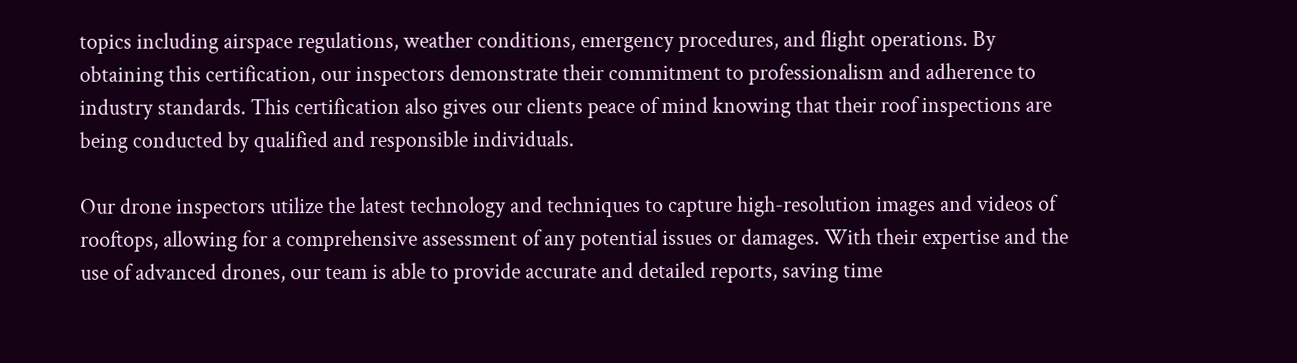topics including airspace regulations, weather conditions, emergency procedures, and flight operations. By obtaining this certification, our inspectors demonstrate their commitment to professionalism and adherence to industry standards. This certification also gives our clients peace of mind knowing that their roof inspections are being conducted by qualified and responsible individuals.

Our drone inspectors utilize the latest technology and techniques to capture high-resolution images and videos of rooftops, allowing for a comprehensive assessment of any potential issues or damages. With their expertise and the use of advanced drones, our team is able to provide accurate and detailed reports, saving time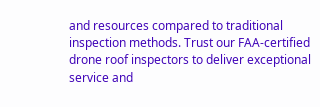and resources compared to traditional inspection methods. Trust our FAA-certified drone roof inspectors to deliver exceptional service and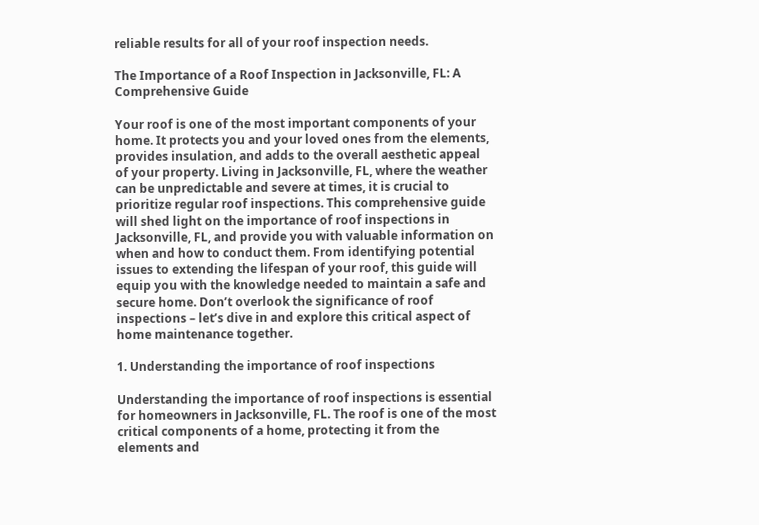reliable results for all of your roof inspection needs.

The Importance of a Roof Inspection in Jacksonville, FL: A Comprehensive Guide

Your roof is one of the most important components of your home. It protects you and your loved ones from the elements, provides insulation, and adds to the overall aesthetic appeal of your property. Living in Jacksonville, FL, where the weather can be unpredictable and severe at times, it is crucial to prioritize regular roof inspections. This comprehensive guide will shed light on the importance of roof inspections in Jacksonville, FL, and provide you with valuable information on when and how to conduct them. From identifying potential issues to extending the lifespan of your roof, this guide will equip you with the knowledge needed to maintain a safe and secure home. Don’t overlook the significance of roof inspections – let’s dive in and explore this critical aspect of home maintenance together.

1. Understanding the importance of roof inspections

Understanding the importance of roof inspections is essential for homeowners in Jacksonville, FL. The roof is one of the most critical components of a home, protecting it from the elements and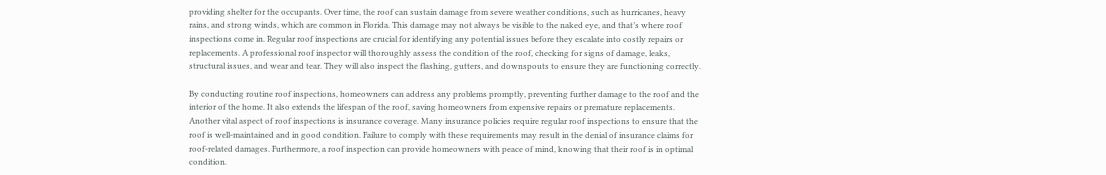providing shelter for the occupants. Over time, the roof can sustain damage from severe weather conditions, such as hurricanes, heavy rains, and strong winds, which are common in Florida. This damage may not always be visible to the naked eye, and that’s where roof inspections come in. Regular roof inspections are crucial for identifying any potential issues before they escalate into costly repairs or replacements. A professional roof inspector will thoroughly assess the condition of the roof, checking for signs of damage, leaks, structural issues, and wear and tear. They will also inspect the flashing, gutters, and downspouts to ensure they are functioning correctly.

By conducting routine roof inspections, homeowners can address any problems promptly, preventing further damage to the roof and the interior of the home. It also extends the lifespan of the roof, saving homeowners from expensive repairs or premature replacements. Another vital aspect of roof inspections is insurance coverage. Many insurance policies require regular roof inspections to ensure that the roof is well-maintained and in good condition. Failure to comply with these requirements may result in the denial of insurance claims for roof-related damages. Furthermore, a roof inspection can provide homeowners with peace of mind, knowing that their roof is in optimal condition.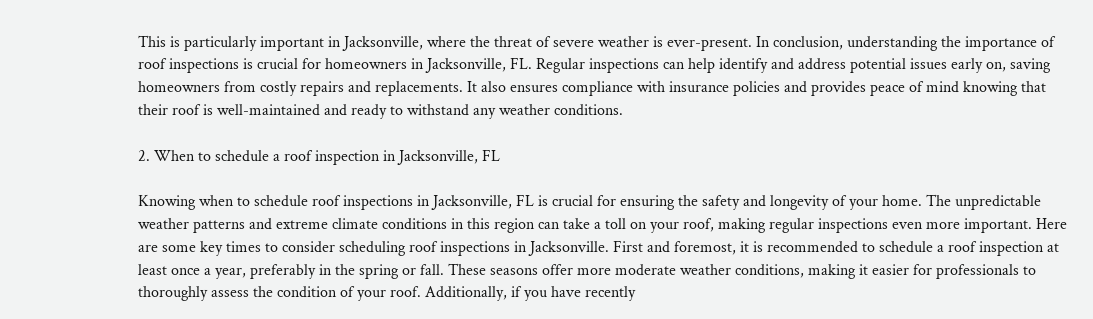This is particularly important in Jacksonville, where the threat of severe weather is ever-present. In conclusion, understanding the importance of roof inspections is crucial for homeowners in Jacksonville, FL. Regular inspections can help identify and address potential issues early on, saving homeowners from costly repairs and replacements. It also ensures compliance with insurance policies and provides peace of mind knowing that their roof is well-maintained and ready to withstand any weather conditions.

2. When to schedule a roof inspection in Jacksonville, FL

Knowing when to schedule roof inspections in Jacksonville, FL is crucial for ensuring the safety and longevity of your home. The unpredictable weather patterns and extreme climate conditions in this region can take a toll on your roof, making regular inspections even more important. Here are some key times to consider scheduling roof inspections in Jacksonville. First and foremost, it is recommended to schedule a roof inspection at least once a year, preferably in the spring or fall. These seasons offer more moderate weather conditions, making it easier for professionals to thoroughly assess the condition of your roof. Additionally, if you have recently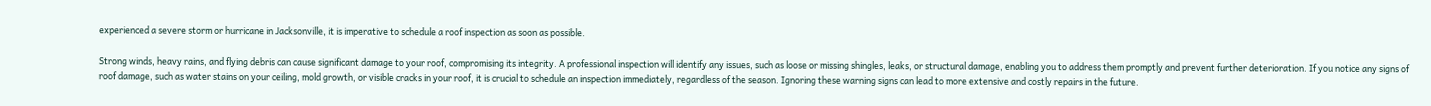experienced a severe storm or hurricane in Jacksonville, it is imperative to schedule a roof inspection as soon as possible.

Strong winds, heavy rains, and flying debris can cause significant damage to your roof, compromising its integrity. A professional inspection will identify any issues, such as loose or missing shingles, leaks, or structural damage, enabling you to address them promptly and prevent further deterioration. If you notice any signs of roof damage, such as water stains on your ceiling, mold growth, or visible cracks in your roof, it is crucial to schedule an inspection immediately, regardless of the season. Ignoring these warning signs can lead to more extensive and costly repairs in the future.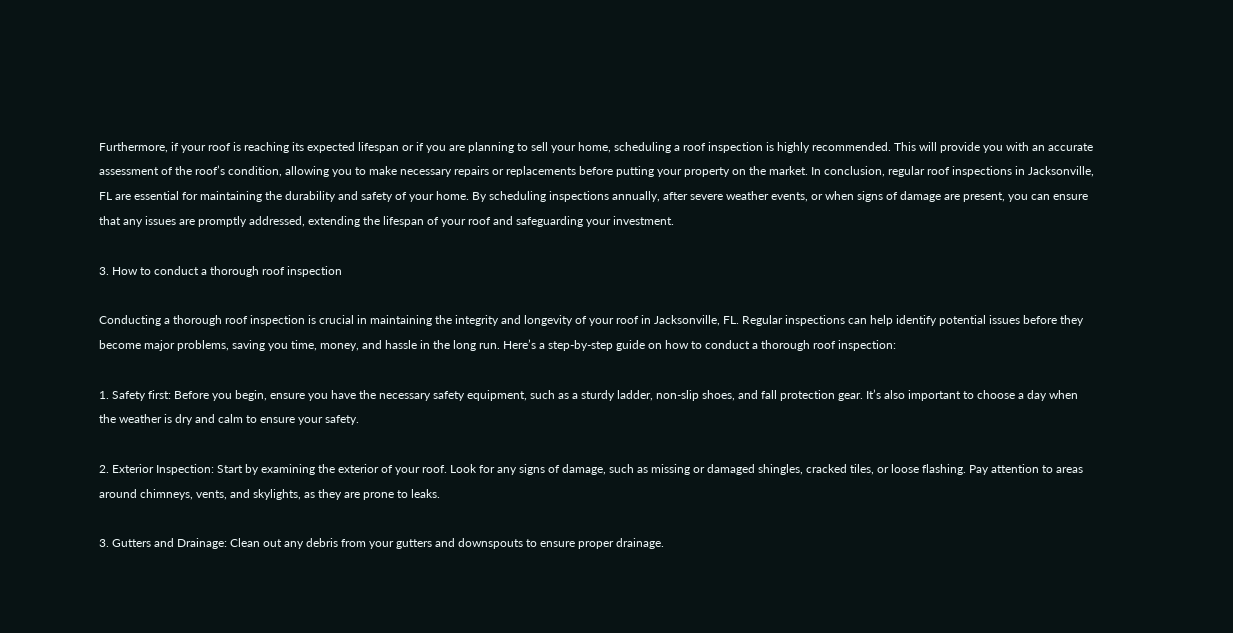Furthermore, if your roof is reaching its expected lifespan or if you are planning to sell your home, scheduling a roof inspection is highly recommended. This will provide you with an accurate assessment of the roof’s condition, allowing you to make necessary repairs or replacements before putting your property on the market. In conclusion, regular roof inspections in Jacksonville, FL are essential for maintaining the durability and safety of your home. By scheduling inspections annually, after severe weather events, or when signs of damage are present, you can ensure that any issues are promptly addressed, extending the lifespan of your roof and safeguarding your investment.

3. How to conduct a thorough roof inspection

Conducting a thorough roof inspection is crucial in maintaining the integrity and longevity of your roof in Jacksonville, FL. Regular inspections can help identify potential issues before they become major problems, saving you time, money, and hassle in the long run. Here’s a step-by-step guide on how to conduct a thorough roof inspection:

1. Safety first: Before you begin, ensure you have the necessary safety equipment, such as a sturdy ladder, non-slip shoes, and fall protection gear. It’s also important to choose a day when the weather is dry and calm to ensure your safety.

2. Exterior Inspection: Start by examining the exterior of your roof. Look for any signs of damage, such as missing or damaged shingles, cracked tiles, or loose flashing. Pay attention to areas around chimneys, vents, and skylights, as they are prone to leaks.

3. Gutters and Drainage: Clean out any debris from your gutters and downspouts to ensure proper drainage.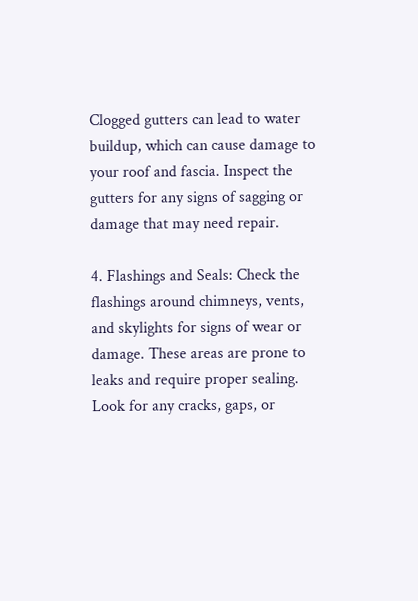Clogged gutters can lead to water buildup, which can cause damage to your roof and fascia. Inspect the gutters for any signs of sagging or damage that may need repair.

4. Flashings and Seals: Check the flashings around chimneys, vents, and skylights for signs of wear or damage. These areas are prone to leaks and require proper sealing. Look for any cracks, gaps, or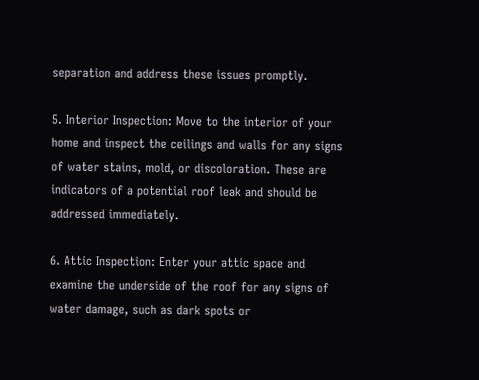separation and address these issues promptly.

5. Interior Inspection: Move to the interior of your home and inspect the ceilings and walls for any signs of water stains, mold, or discoloration. These are indicators of a potential roof leak and should be addressed immediately.

6. Attic Inspection: Enter your attic space and examine the underside of the roof for any signs of water damage, such as dark spots or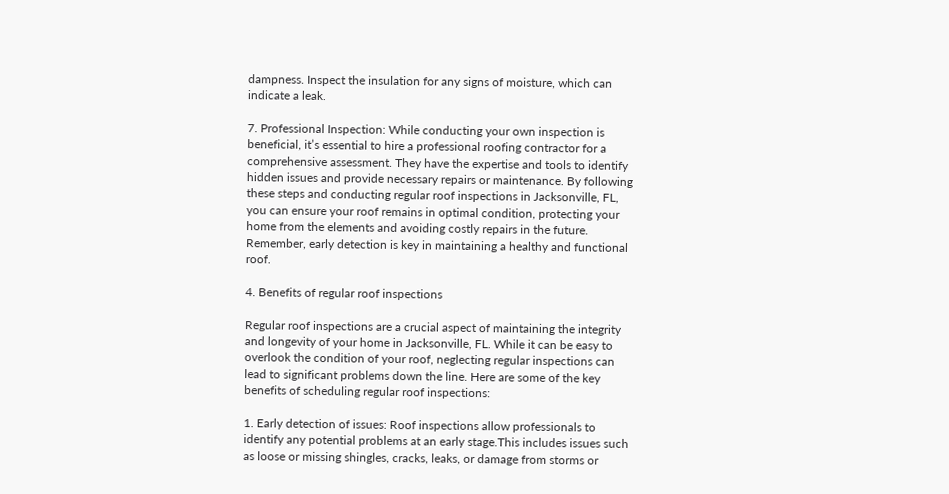dampness. Inspect the insulation for any signs of moisture, which can indicate a leak.

7. Professional Inspection: While conducting your own inspection is beneficial, it’s essential to hire a professional roofing contractor for a comprehensive assessment. They have the expertise and tools to identify hidden issues and provide necessary repairs or maintenance. By following these steps and conducting regular roof inspections in Jacksonville, FL, you can ensure your roof remains in optimal condition, protecting your home from the elements and avoiding costly repairs in the future. Remember, early detection is key in maintaining a healthy and functional roof.

4. Benefits of regular roof inspections

Regular roof inspections are a crucial aspect of maintaining the integrity and longevity of your home in Jacksonville, FL. While it can be easy to overlook the condition of your roof, neglecting regular inspections can lead to significant problems down the line. Here are some of the key benefits of scheduling regular roof inspections:

1. Early detection of issues: Roof inspections allow professionals to identify any potential problems at an early stage.This includes issues such as loose or missing shingles, cracks, leaks, or damage from storms or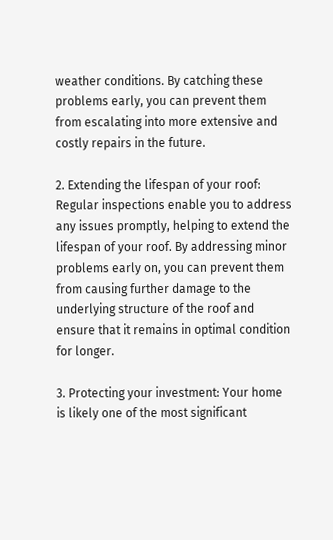weather conditions. By catching these problems early, you can prevent them from escalating into more extensive and costly repairs in the future.

2. Extending the lifespan of your roof: Regular inspections enable you to address any issues promptly, helping to extend the lifespan of your roof. By addressing minor problems early on, you can prevent them from causing further damage to the underlying structure of the roof and ensure that it remains in optimal condition for longer.

3. Protecting your investment: Your home is likely one of the most significant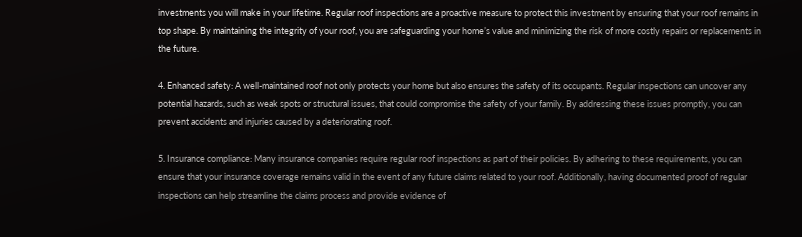investments you will make in your lifetime. Regular roof inspections are a proactive measure to protect this investment by ensuring that your roof remains in top shape. By maintaining the integrity of your roof, you are safeguarding your home’s value and minimizing the risk of more costly repairs or replacements in the future.

4. Enhanced safety: A well-maintained roof not only protects your home but also ensures the safety of its occupants. Regular inspections can uncover any potential hazards, such as weak spots or structural issues, that could compromise the safety of your family. By addressing these issues promptly, you can prevent accidents and injuries caused by a deteriorating roof.

5. Insurance compliance: Many insurance companies require regular roof inspections as part of their policies. By adhering to these requirements, you can ensure that your insurance coverage remains valid in the event of any future claims related to your roof. Additionally, having documented proof of regular inspections can help streamline the claims process and provide evidence of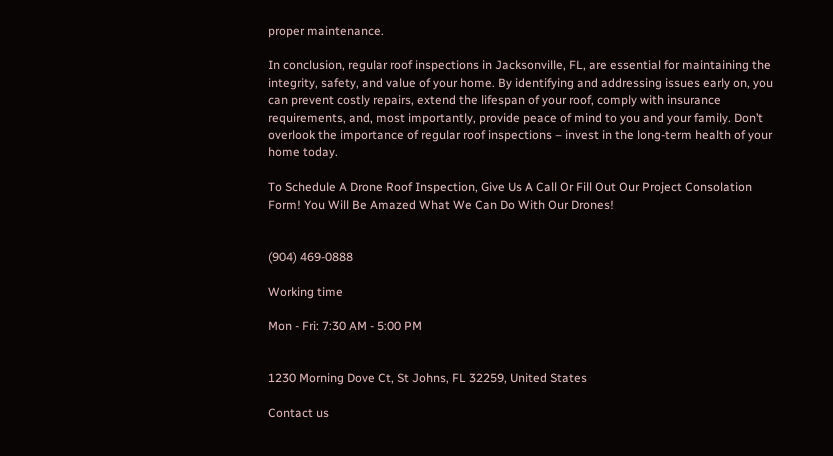proper maintenance.

In conclusion, regular roof inspections in Jacksonville, FL, are essential for maintaining the integrity, safety, and value of your home. By identifying and addressing issues early on, you can prevent costly repairs, extend the lifespan of your roof, comply with insurance requirements, and, most importantly, provide peace of mind to you and your family. Don’t overlook the importance of regular roof inspections – invest in the long-term health of your home today.

To Schedule A Drone Roof Inspection, Give Us A Call Or Fill Out Our Project Consolation Form! You Will Be Amazed What We Can Do With Our Drones!


(904) 469-0888

Working time

Mon - Fri: 7:30 AM - 5:00 PM


1230 Morning Dove Ct, St Johns, FL 32259, United States

Contact us